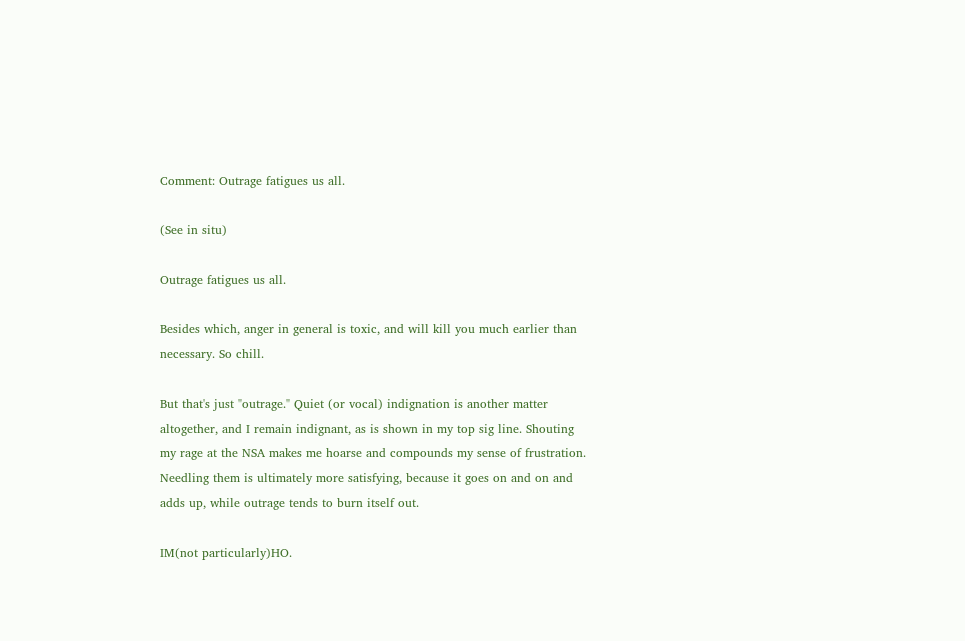Comment: Outrage fatigues us all.

(See in situ)

Outrage fatigues us all.

Besides which, anger in general is toxic, and will kill you much earlier than necessary. So chill.

But that's just "outrage." Quiet (or vocal) indignation is another matter altogether, and I remain indignant, as is shown in my top sig line. Shouting my rage at the NSA makes me hoarse and compounds my sense of frustration. Needling them is ultimately more satisfying, because it goes on and on and adds up, while outrage tends to burn itself out.

IM(not particularly)HO.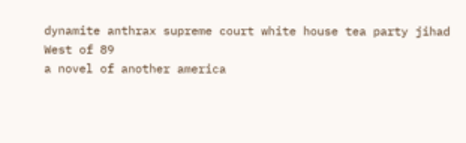dynamite anthrax supreme court white house tea party jihad
West of 89
a novel of another america